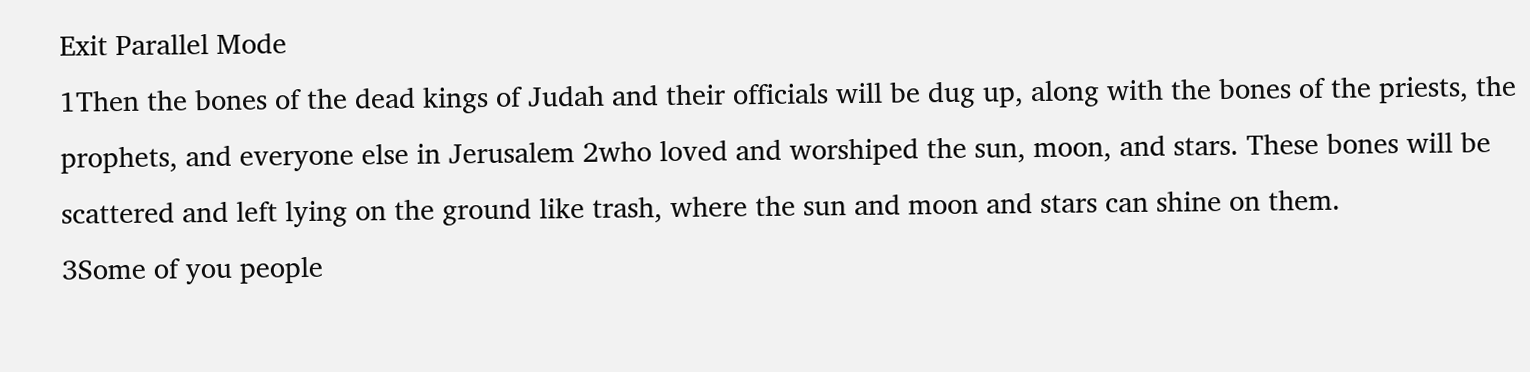Exit Parallel Mode
1Then the bones of the dead kings of Judah and their officials will be dug up, along with the bones of the priests, the prophets, and everyone else in Jerusalem 2who loved and worshiped the sun, moon, and stars. These bones will be scattered and left lying on the ground like trash, where the sun and moon and stars can shine on them.
3Some of you people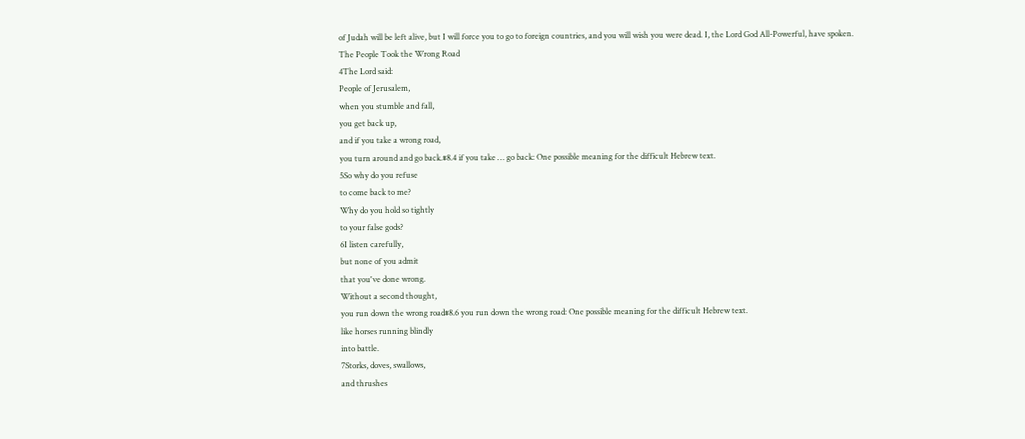of Judah will be left alive, but I will force you to go to foreign countries, and you will wish you were dead. I, the Lord God All-Powerful, have spoken.
The People Took the Wrong Road
4The Lord said:
People of Jerusalem,
when you stumble and fall,
you get back up,
and if you take a wrong road,
you turn around and go back.#8.4 if you take … go back: One possible meaning for the difficult Hebrew text.
5So why do you refuse
to come back to me?
Why do you hold so tightly
to your false gods?
6I listen carefully,
but none of you admit
that you've done wrong.
Without a second thought,
you run down the wrong road#8.6 you run down the wrong road: One possible meaning for the difficult Hebrew text.
like horses running blindly
into battle.
7Storks, doves, swallows,
and thrushes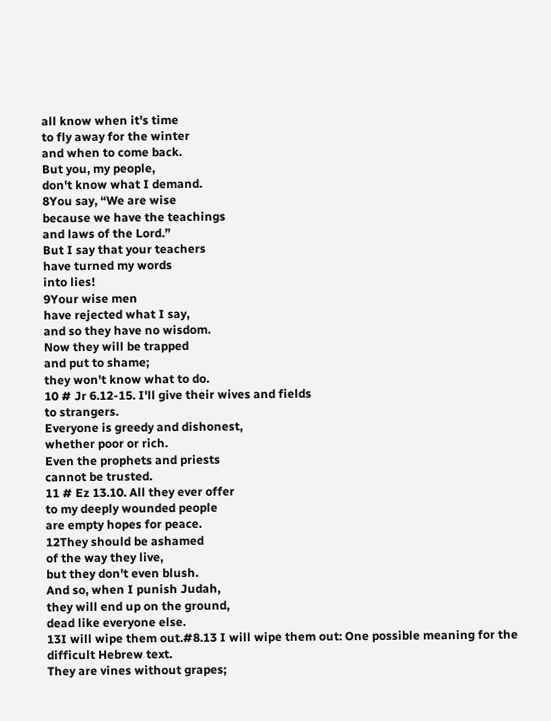all know when it's time
to fly away for the winter
and when to come back.
But you, my people,
don't know what I demand.
8You say, “We are wise
because we have the teachings
and laws of the Lord.”
But I say that your teachers
have turned my words
into lies!
9Your wise men
have rejected what I say,
and so they have no wisdom.
Now they will be trapped
and put to shame;
they won't know what to do.
10 # Jr 6.12-15. I'll give their wives and fields
to strangers.
Everyone is greedy and dishonest,
whether poor or rich.
Even the prophets and priests
cannot be trusted.
11 # Ez 13.10. All they ever offer
to my deeply wounded people
are empty hopes for peace.
12They should be ashamed
of the way they live,
but they don't even blush.
And so, when I punish Judah,
they will end up on the ground,
dead like everyone else.
13I will wipe them out.#8.13 I will wipe them out: One possible meaning for the difficult Hebrew text.
They are vines without grapes;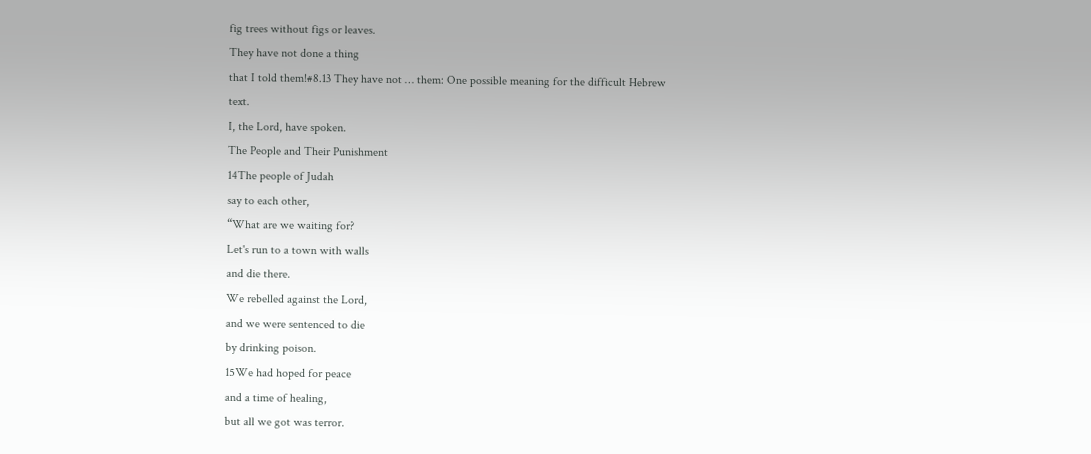fig trees without figs or leaves.
They have not done a thing
that I told them!#8.13 They have not … them: One possible meaning for the difficult Hebrew text.
I, the Lord, have spoken.
The People and Their Punishment
14The people of Judah
say to each other,
“What are we waiting for?
Let's run to a town with walls
and die there.
We rebelled against the Lord,
and we were sentenced to die
by drinking poison.
15We had hoped for peace
and a time of healing,
but all we got was terror.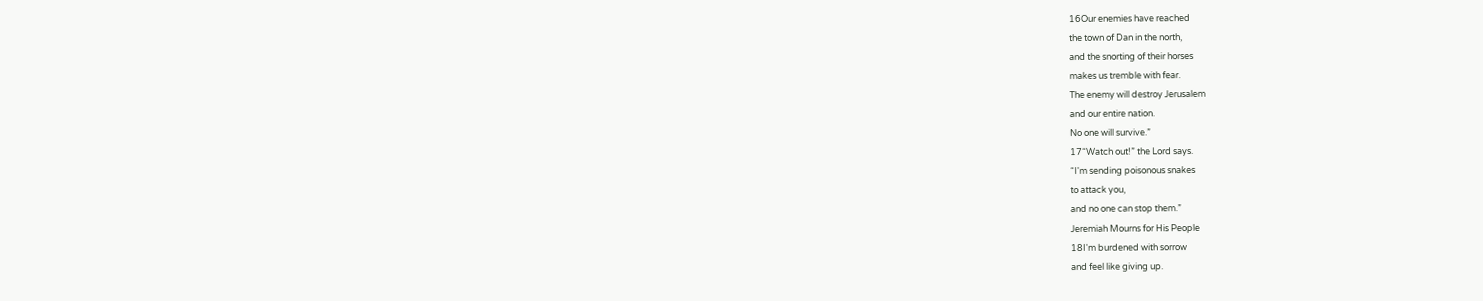16Our enemies have reached
the town of Dan in the north,
and the snorting of their horses
makes us tremble with fear.
The enemy will destroy Jerusalem
and our entire nation.
No one will survive.”
17“Watch out!” the Lord says.
“I'm sending poisonous snakes
to attack you,
and no one can stop them.”
Jeremiah Mourns for His People
18I'm burdened with sorrow
and feel like giving up.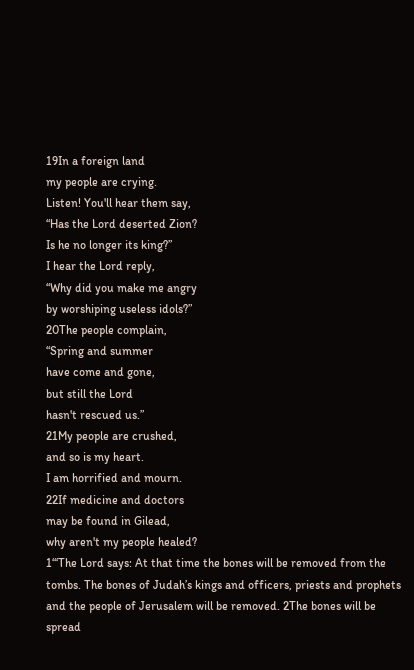19In a foreign land
my people are crying.
Listen! You'll hear them say,
“Has the Lord deserted Zion?
Is he no longer its king?”
I hear the Lord reply,
“Why did you make me angry
by worshiping useless idols?”
20The people complain,
“Spring and summer
have come and gone,
but still the Lord
hasn't rescued us.”
21My people are crushed,
and so is my heart.
I am horrified and mourn.
22If medicine and doctors
may be found in Gilead,
why aren't my people healed?
1“‘The Lord says: At that time the bones will be removed from the tombs. The bones of Judah’s kings and officers, priests and prophets and the people of Jerusalem will be removed. 2The bones will be spread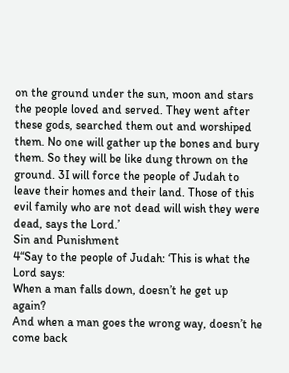on the ground under the sun, moon and stars the people loved and served. They went after these gods, searched them out and worshiped them. No one will gather up the bones and bury them. So they will be like dung thrown on the ground. 3I will force the people of Judah to leave their homes and their land. Those of this evil family who are not dead will wish they were dead, says the Lord.’
Sin and Punishment
4“Say to the people of Judah: ‘This is what the Lord says:
When a man falls down, doesn’t he get up again?
And when a man goes the wrong way, doesn’t he come back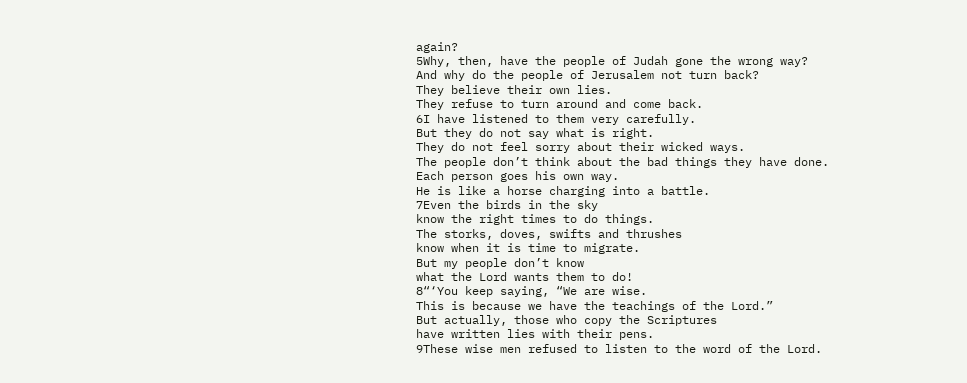again?
5Why, then, have the people of Judah gone the wrong way?
And why do the people of Jerusalem not turn back?
They believe their own lies.
They refuse to turn around and come back.
6I have listened to them very carefully.
But they do not say what is right.
They do not feel sorry about their wicked ways.
The people don’t think about the bad things they have done.
Each person goes his own way.
He is like a horse charging into a battle.
7Even the birds in the sky
know the right times to do things.
The storks, doves, swifts and thrushes
know when it is time to migrate.
But my people don’t know
what the Lord wants them to do!
8“‘You keep saying, “We are wise.
This is because we have the teachings of the Lord.”
But actually, those who copy the Scriptures
have written lies with their pens.
9These wise men refused to listen to the word of the Lord.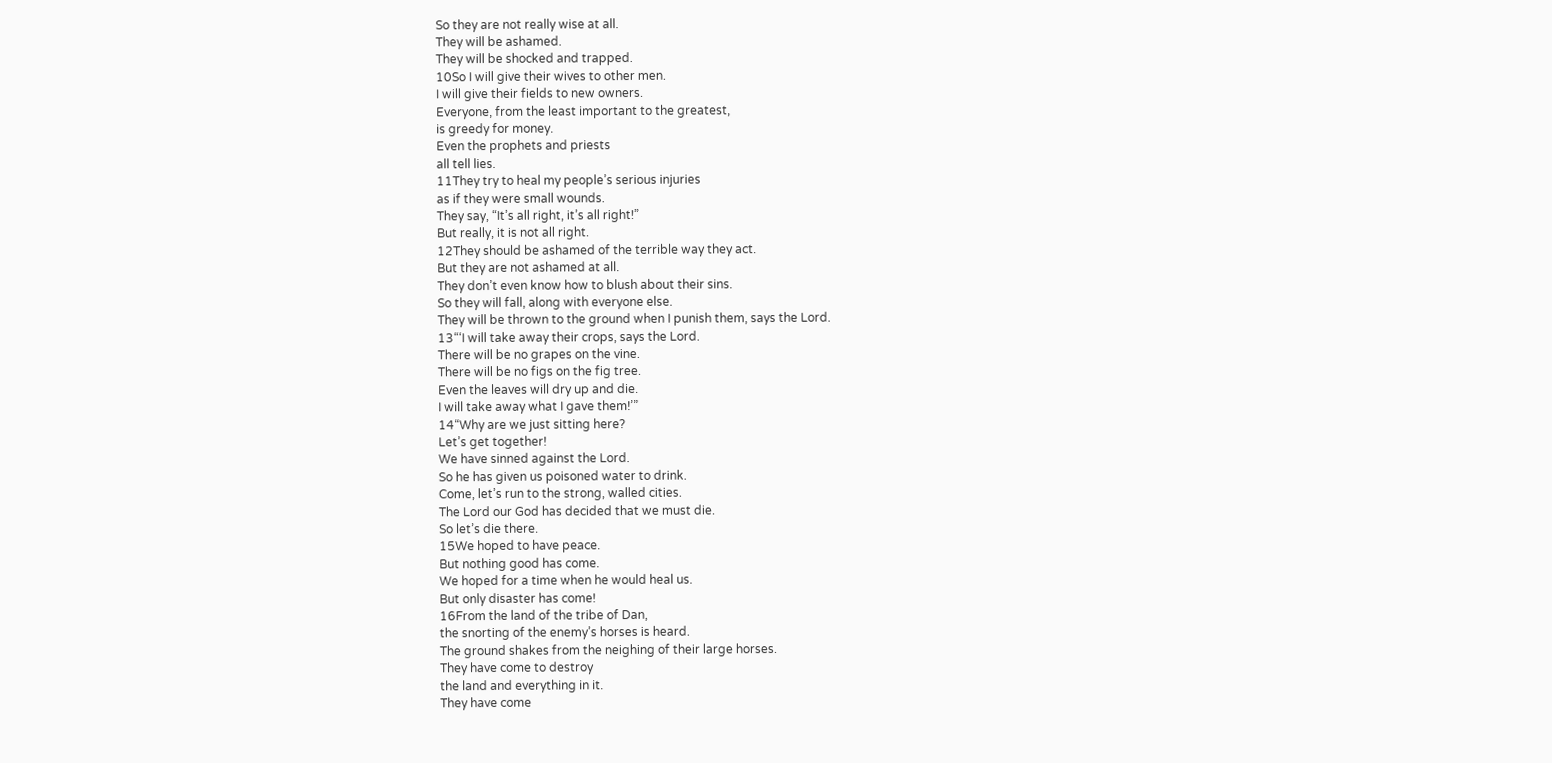So they are not really wise at all.
They will be ashamed.
They will be shocked and trapped.
10So I will give their wives to other men.
I will give their fields to new owners.
Everyone, from the least important to the greatest,
is greedy for money.
Even the prophets and priests
all tell lies.
11They try to heal my people’s serious injuries
as if they were small wounds.
They say, “It’s all right, it’s all right!”
But really, it is not all right.
12They should be ashamed of the terrible way they act.
But they are not ashamed at all.
They don’t even know how to blush about their sins.
So they will fall, along with everyone else.
They will be thrown to the ground when I punish them, says the Lord.
13“‘I will take away their crops, says the Lord.
There will be no grapes on the vine.
There will be no figs on the fig tree.
Even the leaves will dry up and die.
I will take away what I gave them!’”
14“Why are we just sitting here?
Let’s get together!
We have sinned against the Lord.
So he has given us poisoned water to drink.
Come, let’s run to the strong, walled cities.
The Lord our God has decided that we must die.
So let’s die there.
15We hoped to have peace.
But nothing good has come.
We hoped for a time when he would heal us.
But only disaster has come!
16From the land of the tribe of Dan,
the snorting of the enemy’s horses is heard.
The ground shakes from the neighing of their large horses.
They have come to destroy
the land and everything in it.
They have come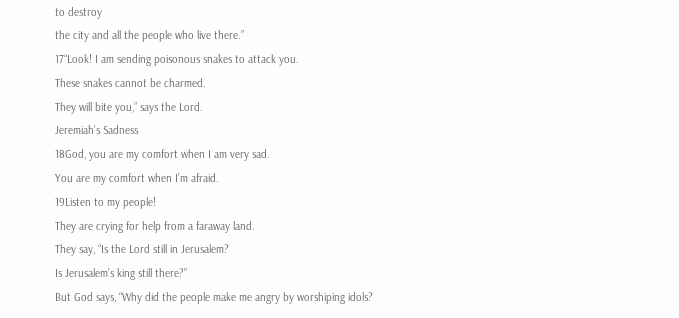to destroy
the city and all the people who live there.”
17“Look! I am sending poisonous snakes to attack you.
These snakes cannot be charmed.
They will bite you,” says the Lord.
Jeremiah’s Sadness
18God, you are my comfort when I am very sad.
You are my comfort when I’m afraid.
19Listen to my people!
They are crying for help from a faraway land.
They say, “Is the Lord still in Jerusalem?
Is Jerusalem’s king still there?”
But God says, “Why did the people make me angry by worshiping idols?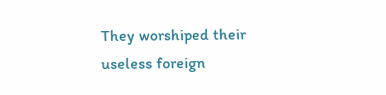They worshiped their useless foreign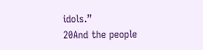idols.”
20And the people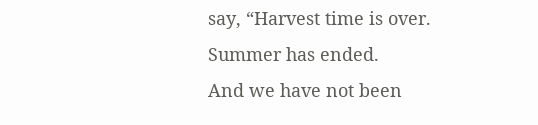say, “Harvest time is over.
Summer has ended.
And we have not been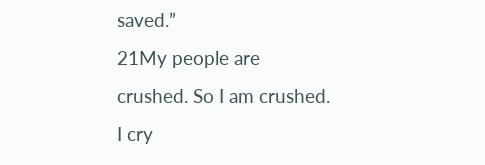saved.”
21My people are crushed. So I am crushed.
I cry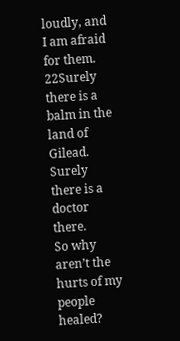loudly, and I am afraid for them.
22Surely there is a balm in the land of Gilead.
Surely there is a doctor there.
So why aren’t the hurts of my people healed?